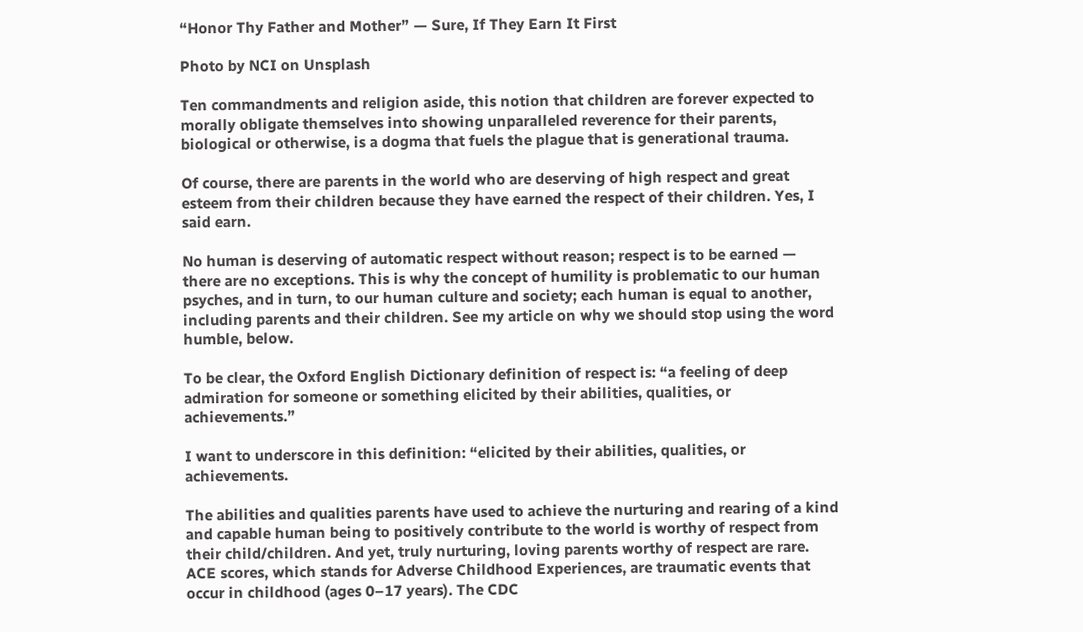“Honor Thy Father and Mother” — Sure, If They Earn It First

Photo by NCI on Unsplash

Ten commandments and religion aside, this notion that children are forever expected to morally obligate themselves into showing unparalleled reverence for their parents, biological or otherwise, is a dogma that fuels the plague that is generational trauma.

Of course, there are parents in the world who are deserving of high respect and great esteem from their children because they have earned the respect of their children. Yes, I said earn.

No human is deserving of automatic respect without reason; respect is to be earned — there are no exceptions. This is why the concept of humility is problematic to our human psyches, and in turn, to our human culture and society; each human is equal to another, including parents and their children. See my article on why we should stop using the word humble, below.

To be clear, the Oxford English Dictionary definition of respect is: “a feeling of deep admiration for someone or something elicited by their abilities, qualities, or achievements.”

I want to underscore in this definition: “elicited by their abilities, qualities, or achievements.

The abilities and qualities parents have used to achieve the nurturing and rearing of a kind and capable human being to positively contribute to the world is worthy of respect from their child/children. And yet, truly nurturing, loving parents worthy of respect are rare. ACE scores, which stands for Adverse Childhood Experiences, are traumatic events that occur in childhood (ages 0–17 years). The CDC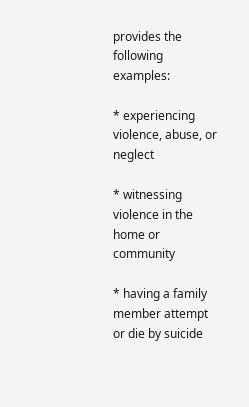provides the following examples:

* experiencing violence, abuse, or neglect

* witnessing violence in the home or community

* having a family member attempt or die by suicide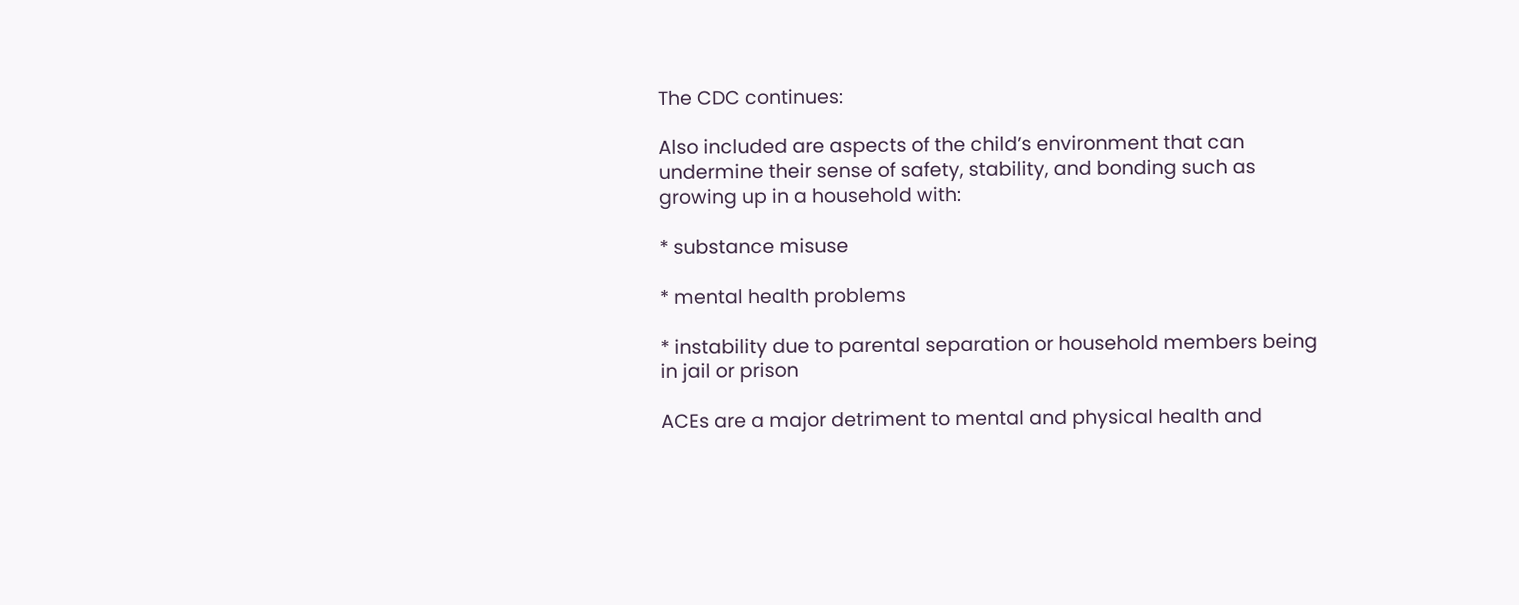The CDC continues:

Also included are aspects of the child’s environment that can undermine their sense of safety, stability, and bonding such as growing up in a household with:

* substance misuse

* mental health problems

* instability due to parental separation or household members being in jail or prison

ACEs are a major detriment to mental and physical health and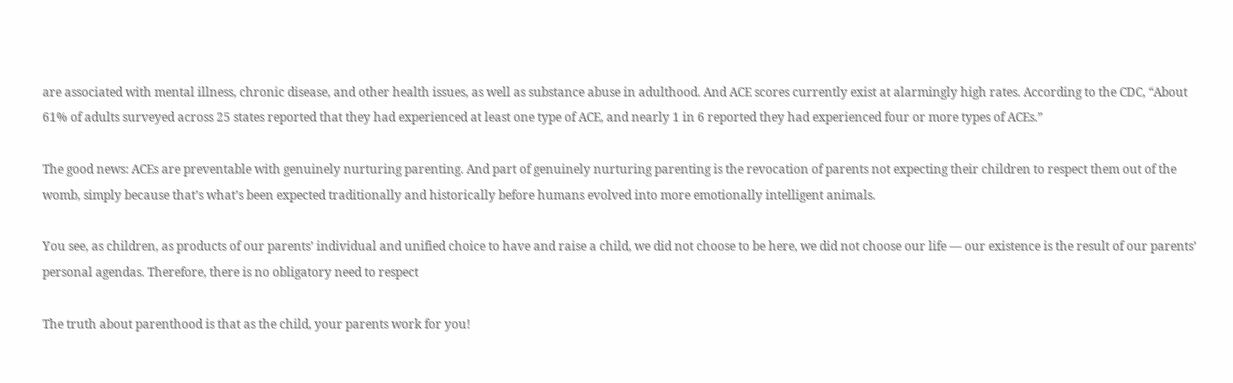are associated with mental illness, chronic disease, and other health issues, as well as substance abuse in adulthood. And ACE scores currently exist at alarmingly high rates. According to the CDC, “About 61% of adults surveyed across 25 states reported that they had experienced at least one type of ACE, and nearly 1 in 6 reported they had experienced four or more types of ACEs.”

The good news: ACEs are preventable with genuinely nurturing parenting. And part of genuinely nurturing parenting is the revocation of parents not expecting their children to respect them out of the womb, simply because that’s what’s been expected traditionally and historically before humans evolved into more emotionally intelligent animals.

You see, as children, as products of our parents’ individual and unified choice to have and raise a child, we did not choose to be here, we did not choose our life — our existence is the result of our parents’ personal agendas. Therefore, there is no obligatory need to respect

The truth about parenthood is that as the child, your parents work for you!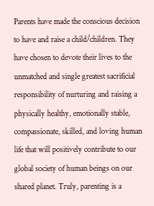Parents have made the conscious decision to have and raise a child/children. They have chosen to devote their lives to the unmatched and single greatest sacrificial responsibility of nurturing and raising a physically healthy, emotionally stable, compassionate, skilled, and loving human life that will positively contribute to our global society of human beings on our shared planet. Truly, parenting is a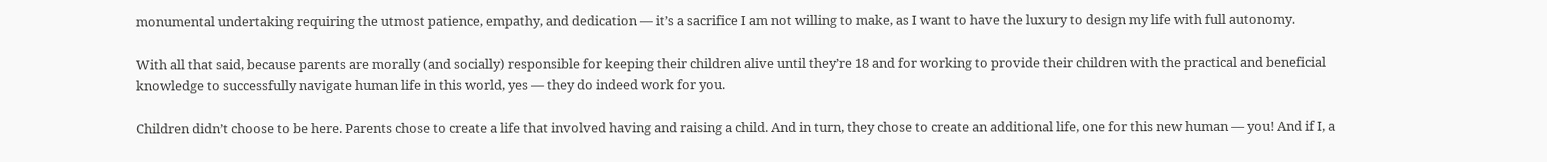monumental undertaking requiring the utmost patience, empathy, and dedication — it’s a sacrifice I am not willing to make, as I want to have the luxury to design my life with full autonomy.

With all that said, because parents are morally (and socially) responsible for keeping their children alive until they’re 18 and for working to provide their children with the practical and beneficial knowledge to successfully navigate human life in this world, yes — they do indeed work for you.

Children didn’t choose to be here. Parents chose to create a life that involved having and raising a child. And in turn, they chose to create an additional life, one for this new human — you! And if I, a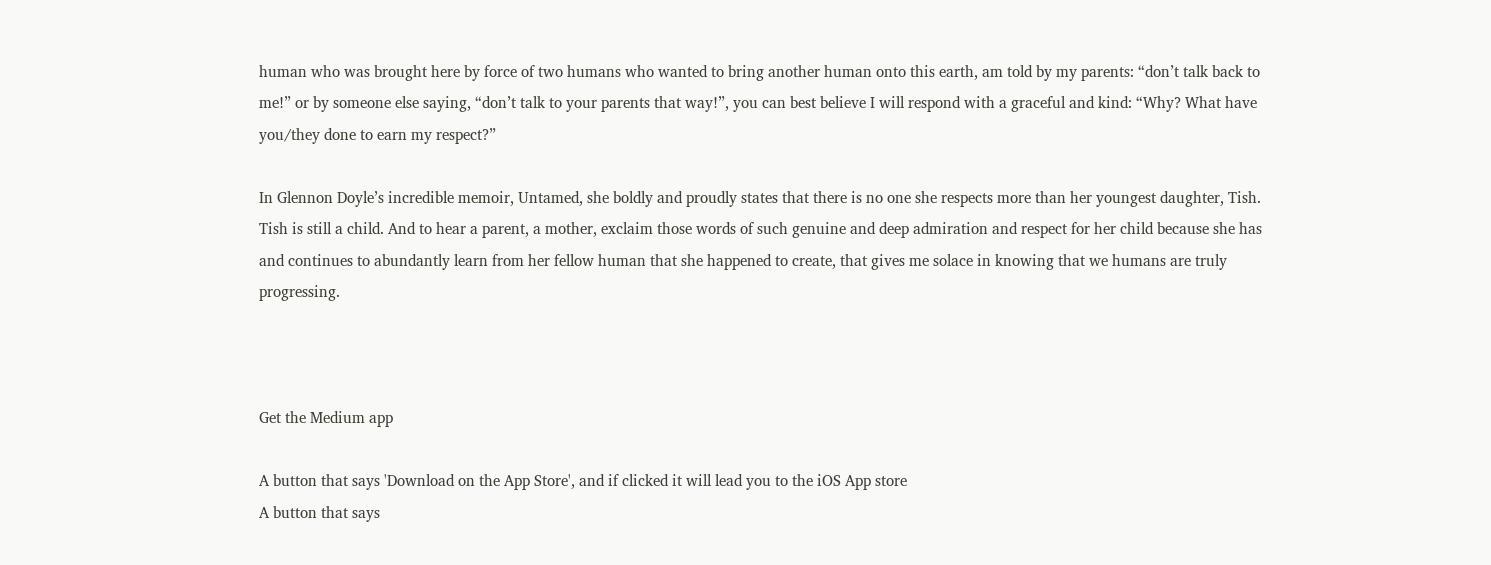human who was brought here by force of two humans who wanted to bring another human onto this earth, am told by my parents: “don’t talk back to me!” or by someone else saying, “don’t talk to your parents that way!”, you can best believe I will respond with a graceful and kind: “Why? What have you/they done to earn my respect?”

In Glennon Doyle’s incredible memoir, Untamed, she boldly and proudly states that there is no one she respects more than her youngest daughter, Tish. Tish is still a child. And to hear a parent, a mother, exclaim those words of such genuine and deep admiration and respect for her child because she has and continues to abundantly learn from her fellow human that she happened to create, that gives me solace in knowing that we humans are truly progressing.



Get the Medium app

A button that says 'Download on the App Store', and if clicked it will lead you to the iOS App store
A button that says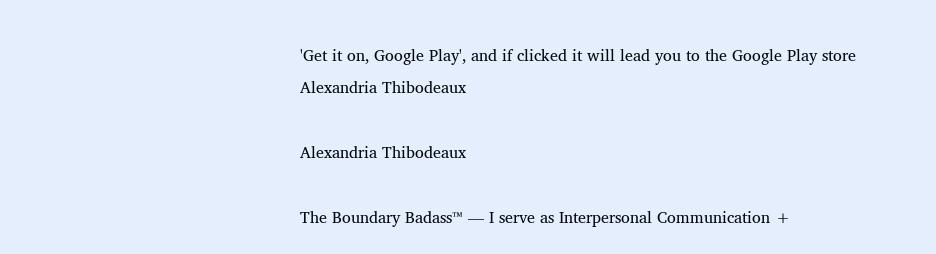'Get it on, Google Play', and if clicked it will lead you to the Google Play store
Alexandria Thibodeaux

Alexandria Thibodeaux

The Boundary Badass™ — I serve as Interpersonal Communication +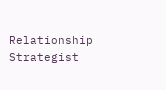Relationship Strategist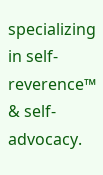specializing in self-reverence™ & self-advocacy.